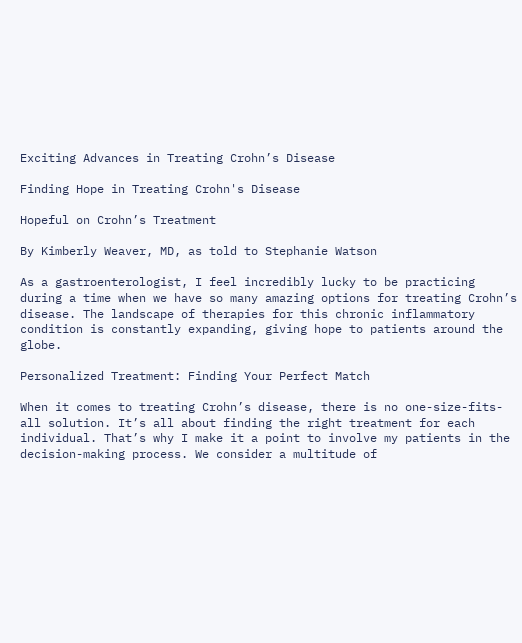Exciting Advances in Treating Crohn’s Disease

Finding Hope in Treating Crohn's Disease

Hopeful on Crohn’s Treatment

By Kimberly Weaver, MD, as told to Stephanie Watson

As a gastroenterologist, I feel incredibly lucky to be practicing during a time when we have so many amazing options for treating Crohn’s disease. The landscape of therapies for this chronic inflammatory condition is constantly expanding, giving hope to patients around the globe.

Personalized Treatment: Finding Your Perfect Match

When it comes to treating Crohn’s disease, there is no one-size-fits-all solution. It’s all about finding the right treatment for each individual. That’s why I make it a point to involve my patients in the decision-making process. We consider a multitude of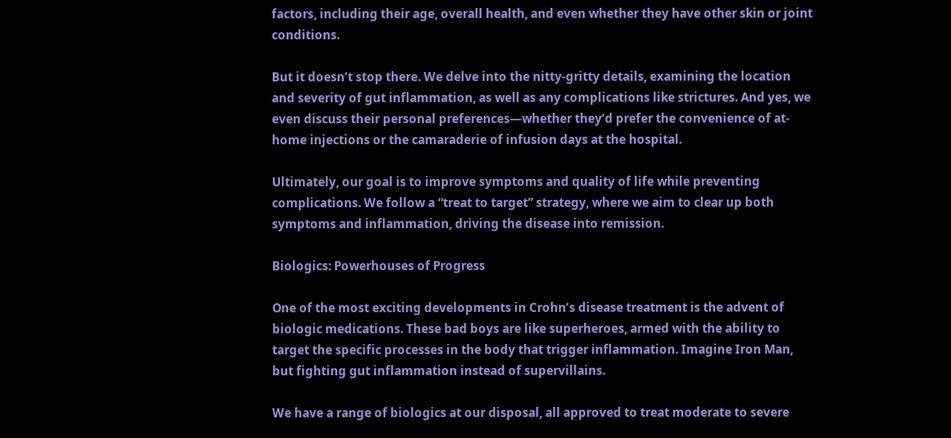factors, including their age, overall health, and even whether they have other skin or joint conditions.

But it doesn’t stop there. We delve into the nitty-gritty details, examining the location and severity of gut inflammation, as well as any complications like strictures. And yes, we even discuss their personal preferences—whether they’d prefer the convenience of at-home injections or the camaraderie of infusion days at the hospital.

Ultimately, our goal is to improve symptoms and quality of life while preventing complications. We follow a “treat to target” strategy, where we aim to clear up both symptoms and inflammation, driving the disease into remission.

Biologics: Powerhouses of Progress

One of the most exciting developments in Crohn’s disease treatment is the advent of biologic medications. These bad boys are like superheroes, armed with the ability to target the specific processes in the body that trigger inflammation. Imagine Iron Man, but fighting gut inflammation instead of supervillains.

We have a range of biologics at our disposal, all approved to treat moderate to severe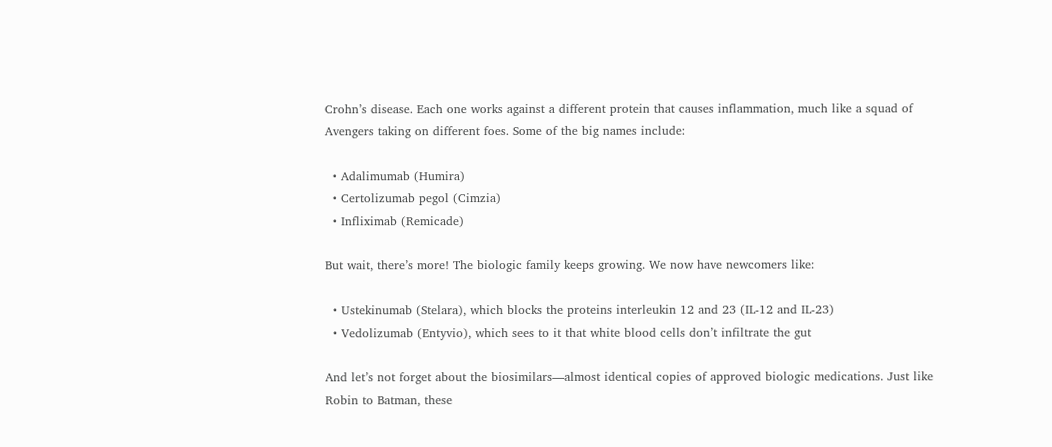Crohn’s disease. Each one works against a different protein that causes inflammation, much like a squad of Avengers taking on different foes. Some of the big names include:

  • Adalimumab (Humira)
  • Certolizumab pegol (Cimzia)
  • Infliximab (Remicade)

But wait, there’s more! The biologic family keeps growing. We now have newcomers like:

  • Ustekinumab (Stelara), which blocks the proteins interleukin 12 and 23 (IL-12 and IL-23)
  • Vedolizumab (Entyvio), which sees to it that white blood cells don’t infiltrate the gut

And let’s not forget about the biosimilars—almost identical copies of approved biologic medications. Just like Robin to Batman, these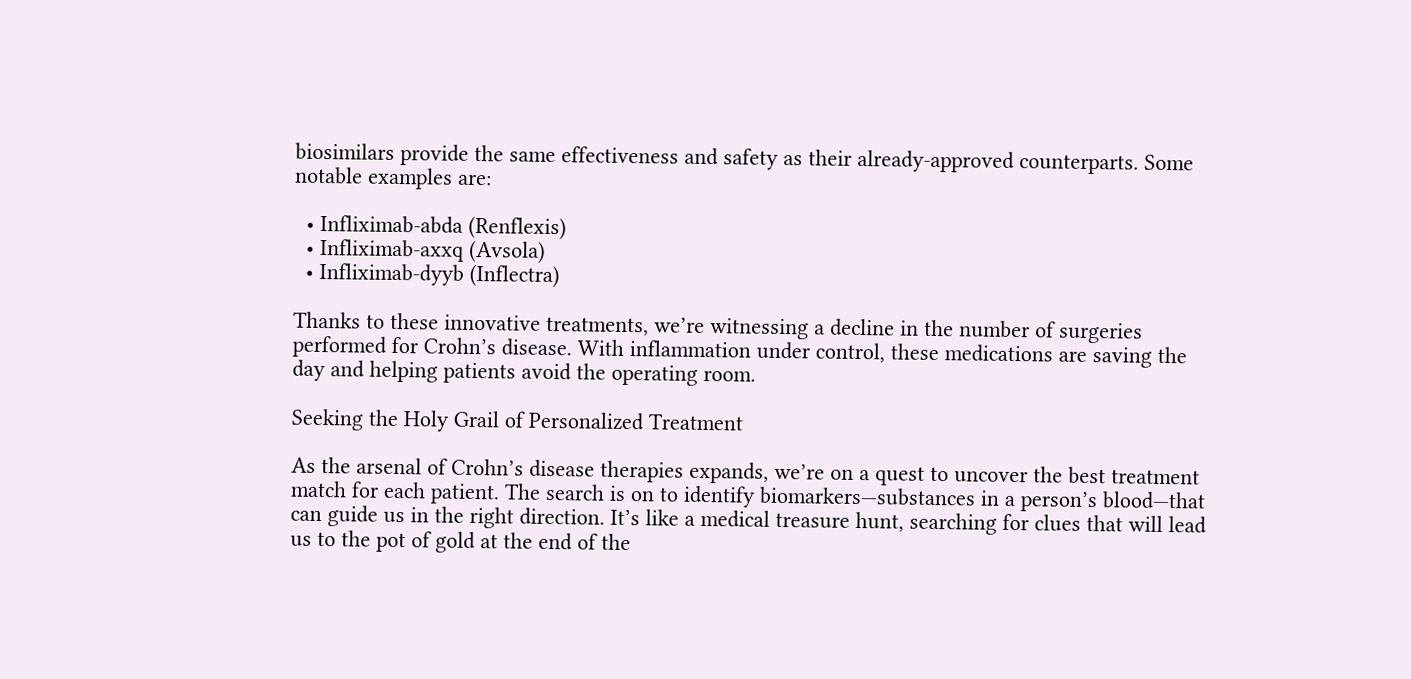biosimilars provide the same effectiveness and safety as their already-approved counterparts. Some notable examples are:

  • Infliximab-abda (Renflexis)
  • Infliximab-axxq (Avsola)
  • Infliximab-dyyb (Inflectra)

Thanks to these innovative treatments, we’re witnessing a decline in the number of surgeries performed for Crohn’s disease. With inflammation under control, these medications are saving the day and helping patients avoid the operating room.

Seeking the Holy Grail of Personalized Treatment

As the arsenal of Crohn’s disease therapies expands, we’re on a quest to uncover the best treatment match for each patient. The search is on to identify biomarkers—substances in a person’s blood—that can guide us in the right direction. It’s like a medical treasure hunt, searching for clues that will lead us to the pot of gold at the end of the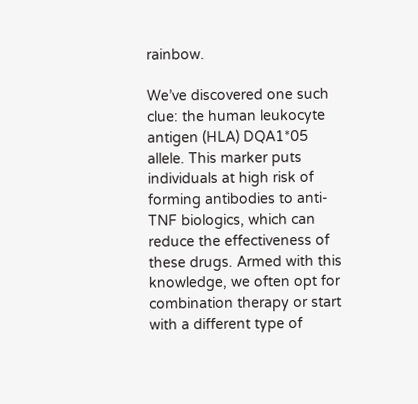rainbow.

We’ve discovered one such clue: the human leukocyte antigen (HLA) DQA1*05 allele. This marker puts individuals at high risk of forming antibodies to anti-TNF biologics, which can reduce the effectiveness of these drugs. Armed with this knowledge, we often opt for combination therapy or start with a different type of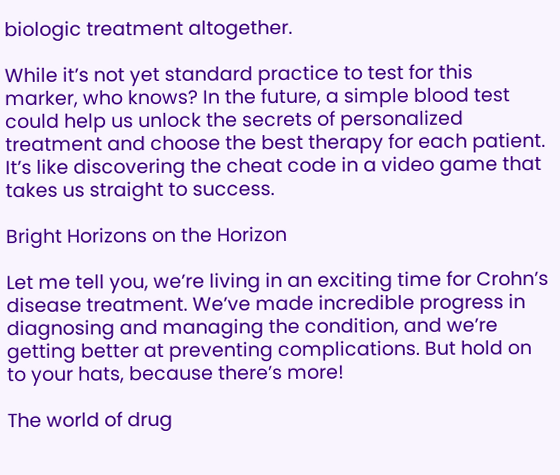biologic treatment altogether.

While it’s not yet standard practice to test for this marker, who knows? In the future, a simple blood test could help us unlock the secrets of personalized treatment and choose the best therapy for each patient. It’s like discovering the cheat code in a video game that takes us straight to success.

Bright Horizons on the Horizon

Let me tell you, we’re living in an exciting time for Crohn’s disease treatment. We’ve made incredible progress in diagnosing and managing the condition, and we’re getting better at preventing complications. But hold on to your hats, because there’s more!

The world of drug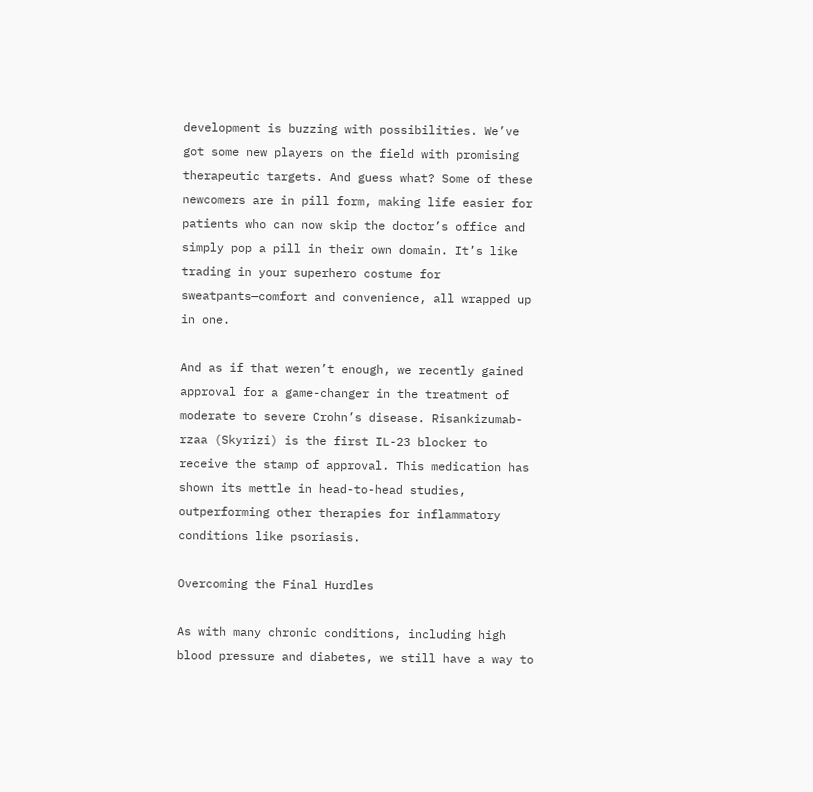development is buzzing with possibilities. We’ve got some new players on the field with promising therapeutic targets. And guess what? Some of these newcomers are in pill form, making life easier for patients who can now skip the doctor’s office and simply pop a pill in their own domain. It’s like trading in your superhero costume for sweatpants—comfort and convenience, all wrapped up in one.

And as if that weren’t enough, we recently gained approval for a game-changer in the treatment of moderate to severe Crohn’s disease. Risankizumab-rzaa (Skyrizi) is the first IL-23 blocker to receive the stamp of approval. This medication has shown its mettle in head-to-head studies, outperforming other therapies for inflammatory conditions like psoriasis.

Overcoming the Final Hurdles

As with many chronic conditions, including high blood pressure and diabetes, we still have a way to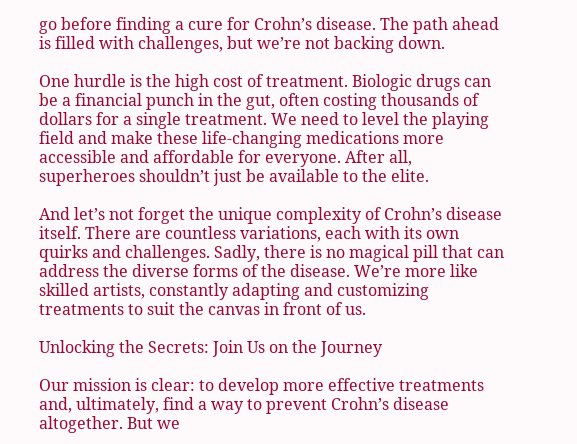go before finding a cure for Crohn’s disease. The path ahead is filled with challenges, but we’re not backing down.

One hurdle is the high cost of treatment. Biologic drugs can be a financial punch in the gut, often costing thousands of dollars for a single treatment. We need to level the playing field and make these life-changing medications more accessible and affordable for everyone. After all, superheroes shouldn’t just be available to the elite.

And let’s not forget the unique complexity of Crohn’s disease itself. There are countless variations, each with its own quirks and challenges. Sadly, there is no magical pill that can address the diverse forms of the disease. We’re more like skilled artists, constantly adapting and customizing treatments to suit the canvas in front of us.

Unlocking the Secrets: Join Us on the Journey

Our mission is clear: to develop more effective treatments and, ultimately, find a way to prevent Crohn’s disease altogether. But we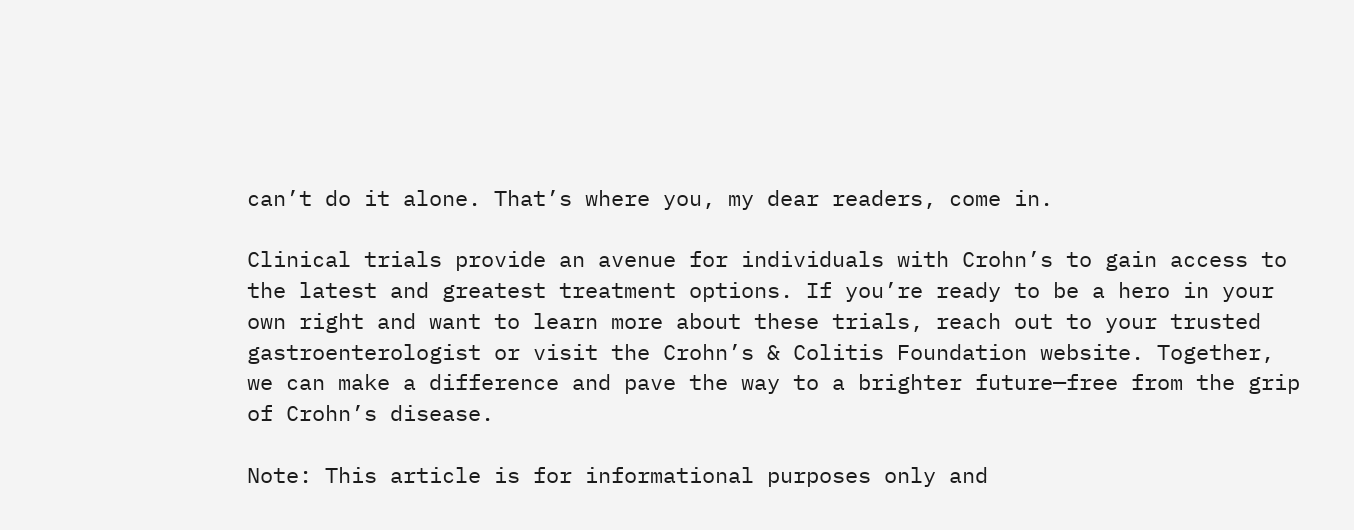can’t do it alone. That’s where you, my dear readers, come in.

Clinical trials provide an avenue for individuals with Crohn’s to gain access to the latest and greatest treatment options. If you’re ready to be a hero in your own right and want to learn more about these trials, reach out to your trusted gastroenterologist or visit the Crohn’s & Colitis Foundation website. Together, we can make a difference and pave the way to a brighter future—free from the grip of Crohn’s disease.

Note: This article is for informational purposes only and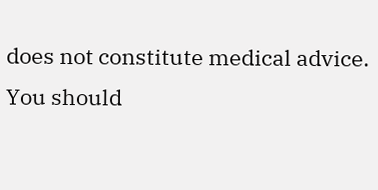does not constitute medical advice. You should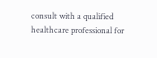consult with a qualified healthcare professional for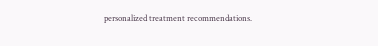personalized treatment recommendations.